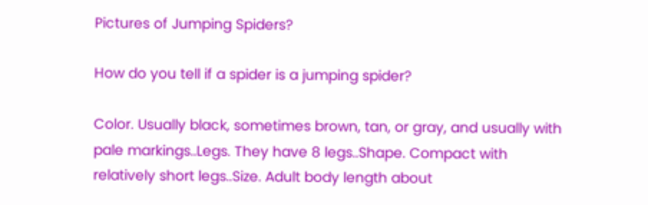Pictures of Jumping Spiders?

How do you tell if a spider is a jumping spider?

Color. Usually black, sometimes brown, tan, or gray, and usually with pale markings..Legs. They have 8 legs..Shape. Compact with relatively short legs..Size. Adult body length about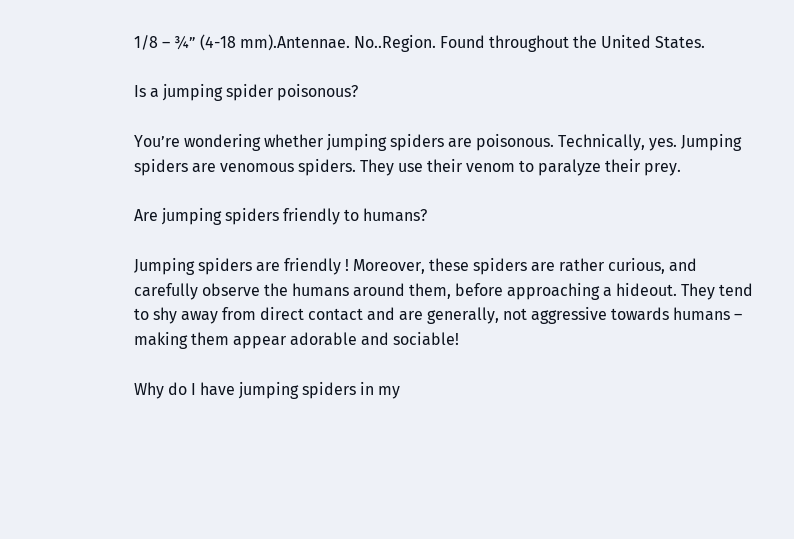1/8 – ¾” (4-18 mm).Antennae. No..Region. Found throughout the United States.

Is a jumping spider poisonous?

You’re wondering whether jumping spiders are poisonous. Technically, yes. Jumping spiders are venomous spiders. They use their venom to paralyze their prey.

Are jumping spiders friendly to humans?

Jumping spiders are friendly ! Moreover, these spiders are rather curious, and carefully observe the humans around them, before approaching a hideout. They tend to shy away from direct contact and are generally, not aggressive towards humans – making them appear adorable and sociable!

Why do I have jumping spiders in my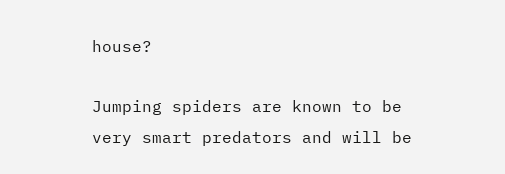house?

Jumping spiders are known to be very smart predators and will be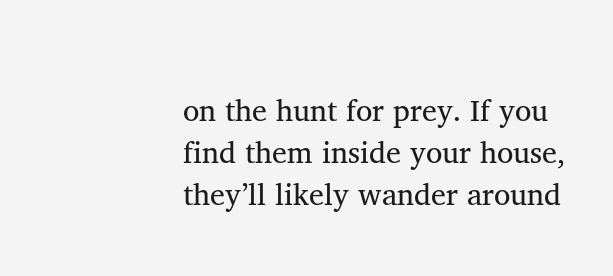on the hunt for prey. If you find them inside your house, they’ll likely wander around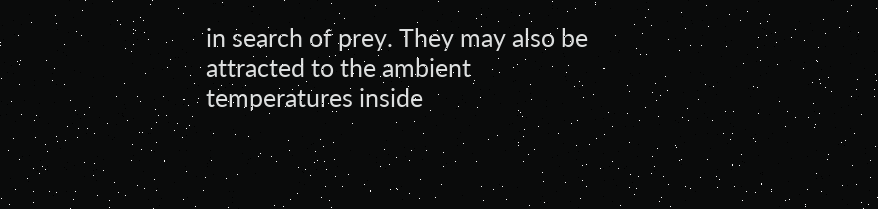in search of prey. They may also be attracted to the ambient temperatures inside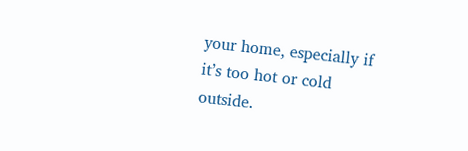your home, especially if it’s too hot or cold outside.